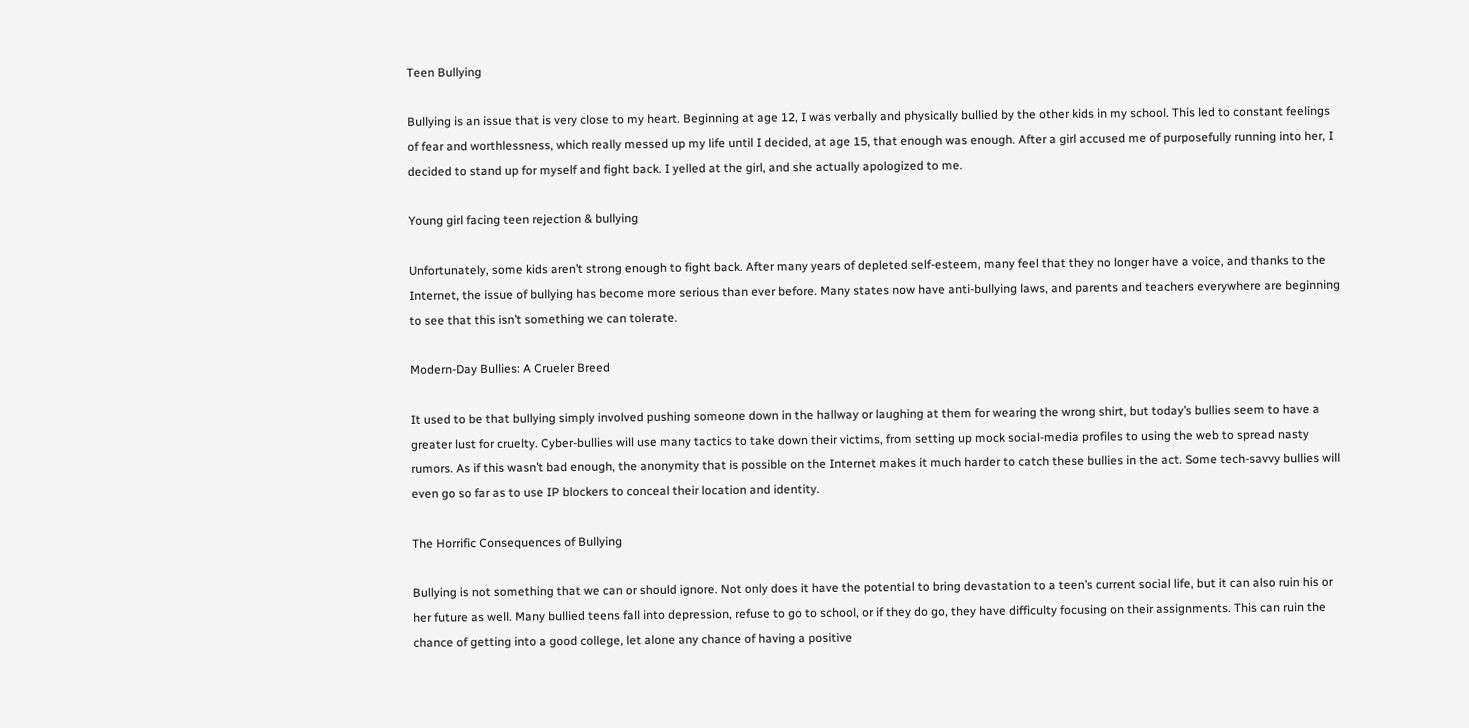Teen Bullying

Bullying is an issue that is very close to my heart. Beginning at age 12, I was verbally and physically bullied by the other kids in my school. This led to constant feelings of fear and worthlessness, which really messed up my life until I decided, at age 15, that enough was enough. After a girl accused me of purposefully running into her, I decided to stand up for myself and fight back. I yelled at the girl, and she actually apologized to me.

Young girl facing teen rejection & bullying

Unfortunately, some kids aren’t strong enough to fight back. After many years of depleted self-esteem, many feel that they no longer have a voice, and thanks to the Internet, the issue of bullying has become more serious than ever before. Many states now have anti-bullying laws, and parents and teachers everywhere are beginning to see that this isn’t something we can tolerate.

Modern-Day Bullies: A Crueler Breed

It used to be that bullying simply involved pushing someone down in the hallway or laughing at them for wearing the wrong shirt, but today’s bullies seem to have a greater lust for cruelty. Cyber-bullies will use many tactics to take down their victims, from setting up mock social-media profiles to using the web to spread nasty rumors. As if this wasn’t bad enough, the anonymity that is possible on the Internet makes it much harder to catch these bullies in the act. Some tech-savvy bullies will even go so far as to use IP blockers to conceal their location and identity.

The Horrific Consequences of Bullying

Bullying is not something that we can or should ignore. Not only does it have the potential to bring devastation to a teen’s current social life, but it can also ruin his or her future as well. Many bullied teens fall into depression, refuse to go to school, or if they do go, they have difficulty focusing on their assignments. This can ruin the chance of getting into a good college, let alone any chance of having a positive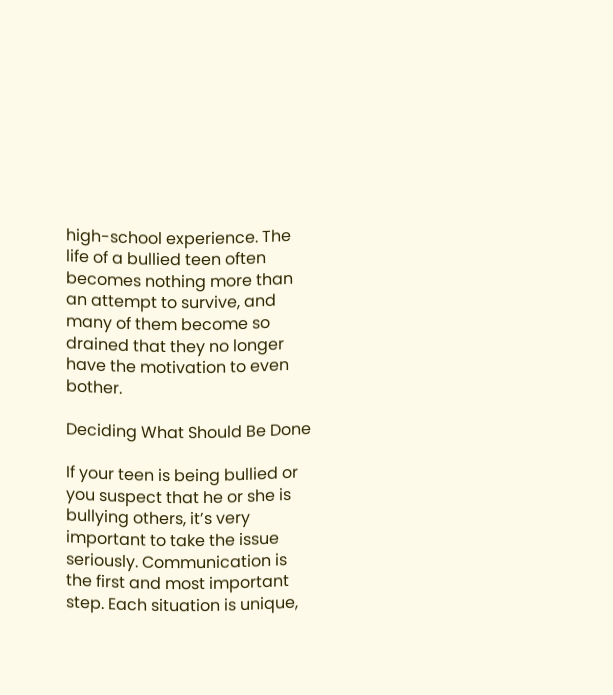high-school experience. The life of a bullied teen often becomes nothing more than an attempt to survive, and many of them become so drained that they no longer have the motivation to even bother.

Deciding What Should Be Done

If your teen is being bullied or you suspect that he or she is bullying others, it’s very important to take the issue seriously. Communication is the first and most important step. Each situation is unique,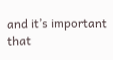and it’s important that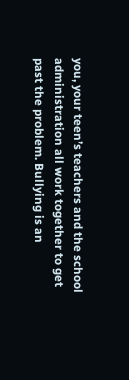you, your teen’s teachers and the school administration all work together to get past the problem. Bullying is an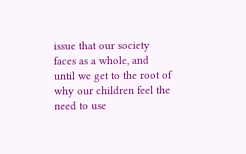issue that our society faces as a whole, and until we get to the root of why our children feel the need to use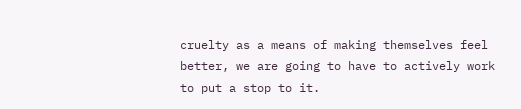cruelty as a means of making themselves feel better, we are going to have to actively work to put a stop to it.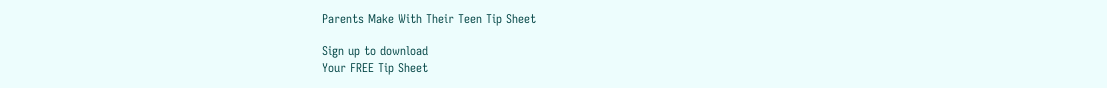Parents Make With Their Teen Tip Sheet

Sign up to download
Your FREE Tip Sheet